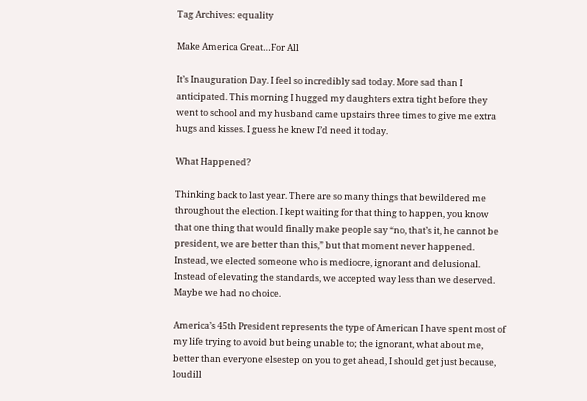Tag Archives: equality

Make America Great…For All

It’s Inauguration Day. I feel so incredibly sad today. More sad than I anticipated. This morning I hugged my daughters extra tight before they went to school and my husband came upstairs three times to give me extra hugs and kisses. I guess he knew I’d need it today.

What Happened?

Thinking back to last year. There are so many things that bewildered me throughout the election. I kept waiting for that thing to happen, you know that one thing that would finally make people say “no, that’s it, he cannot be president, we are better than this,” but that moment never happened. Instead, we elected someone who is mediocre, ignorant and delusional. Instead of elevating the standards, we accepted way less than we deserved. Maybe we had no choice.

America’s 45th President represents the type of American I have spent most of my life trying to avoid but being unable to; the ignorant, what about me, better than everyone elsestep on you to get ahead, I should get just because, loudill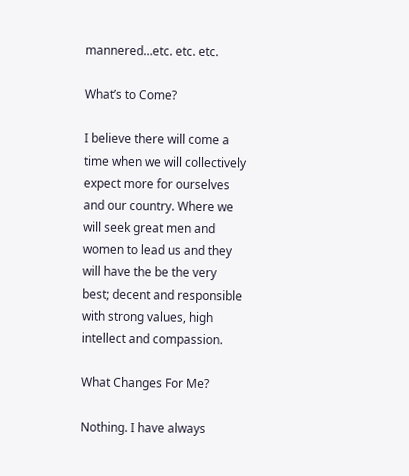mannered…etc. etc. etc.

What’s to Come?

I believe there will come a time when we will collectively expect more for ourselves and our country. Where we will seek great men and women to lead us and they will have the be the very best; decent and responsible with strong values, high intellect and compassion.

What Changes For Me?

Nothing. I have always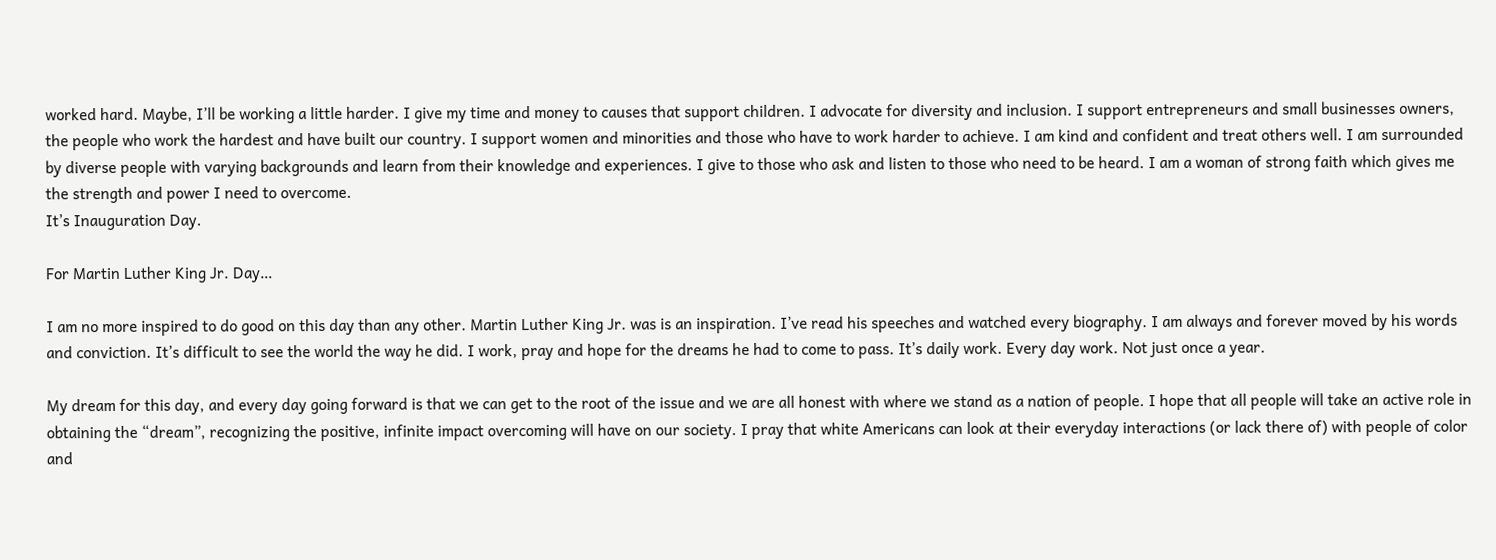worked hard. Maybe, I’ll be working a little harder. I give my time and money to causes that support children. I advocate for diversity and inclusion. I support entrepreneurs and small businesses owners, the people who work the hardest and have built our country. I support women and minorities and those who have to work harder to achieve. I am kind and confident and treat others well. I am surrounded by diverse people with varying backgrounds and learn from their knowledge and experiences. I give to those who ask and listen to those who need to be heard. I am a woman of strong faith which gives me the strength and power I need to overcome.
It’s Inauguration Day.

For Martin Luther King Jr. Day…

I am no more inspired to do good on this day than any other. Martin Luther King Jr. was is an inspiration. I’ve read his speeches and watched every biography. I am always and forever moved by his words and conviction. It’s difficult to see the world the way he did. I work, pray and hope for the dreams he had to come to pass. It’s daily work. Every day work. Not just once a year.

My dream for this day, and every day going forward is that we can get to the root of the issue and we are all honest with where we stand as a nation of people. I hope that all people will take an active role in obtaining the “dream”, recognizing the positive, infinite impact overcoming will have on our society. I pray that white Americans can look at their everyday interactions (or lack there of) with people of color and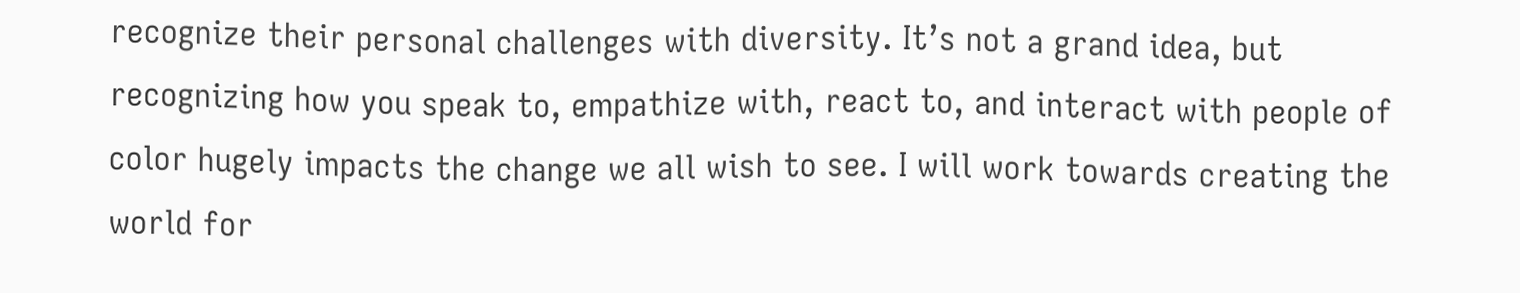recognize their personal challenges with diversity. It’s not a grand idea, but recognizing how you speak to, empathize with, react to, and interact with people of color hugely impacts the change we all wish to see. I will work towards creating the world for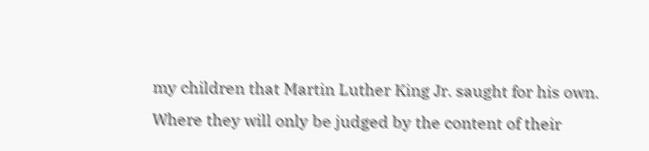my children that Martin Luther King Jr. saught for his own. Where they will only be judged by the content of their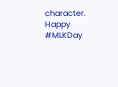character.
Happy #MLKDay